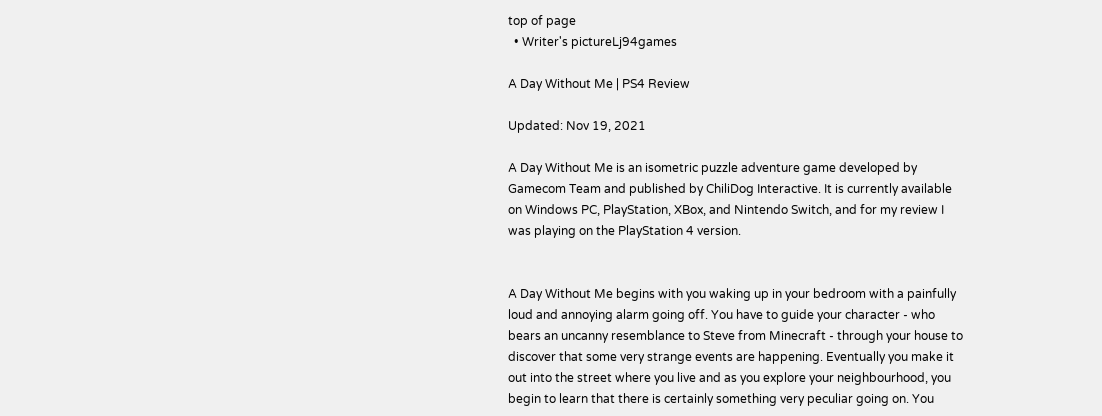top of page
  • Writer's pictureLj94games

A Day Without Me | PS4 Review

Updated: Nov 19, 2021

A Day Without Me is an isometric puzzle adventure game developed by Gamecom Team and published by ChiliDog Interactive. It is currently available on Windows PC, PlayStation, XBox, and Nintendo Switch, and for my review I was playing on the PlayStation 4 version.


A Day Without Me begins with you waking up in your bedroom with a painfully loud and annoying alarm going off. You have to guide your character - who bears an uncanny resemblance to Steve from Minecraft - through your house to discover that some very strange events are happening. Eventually you make it out into the street where you live and as you explore your neighbourhood, you begin to learn that there is certainly something very peculiar going on. You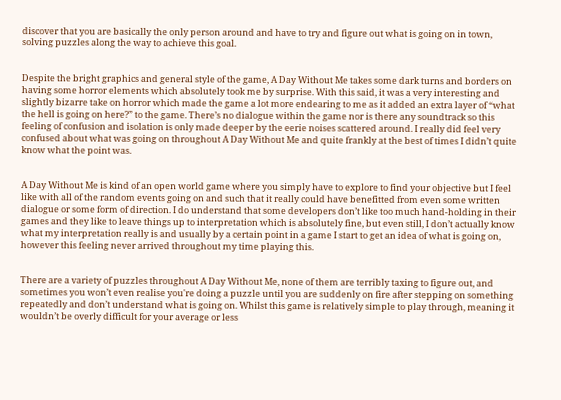discover that you are basically the only person around and have to try and figure out what is going on in town, solving puzzles along the way to achieve this goal.


Despite the bright graphics and general style of the game, A Day Without Me takes some dark turns and borders on having some horror elements which absolutely took me by surprise. With this said, it was a very interesting and slightly bizarre take on horror which made the game a lot more endearing to me as it added an extra layer of “what the hell is going on here?” to the game. There’s no dialogue within the game nor is there any soundtrack so this feeling of confusion and isolation is only made deeper by the eerie noises scattered around. I really did feel very confused about what was going on throughout A Day Without Me and quite frankly at the best of times I didn’t quite know what the point was.


A Day Without Me is kind of an open world game where you simply have to explore to find your objective but I feel like with all of the random events going on and such that it really could have benefitted from even some written dialogue or some form of direction. I do understand that some developers don’t like too much hand-holding in their games and they like to leave things up to interpretation which is absolutely fine, but even still, I don’t actually know what my interpretation really is and usually by a certain point in a game I start to get an idea of what is going on, however this feeling never arrived throughout my time playing this.


There are a variety of puzzles throughout A Day Without Me, none of them are terribly taxing to figure out, and sometimes you won’t even realise you're doing a puzzle until you are suddenly on fire after stepping on something repeatedly and don’t understand what is going on. Whilst this game is relatively simple to play through, meaning it wouldn’t be overly difficult for your average or less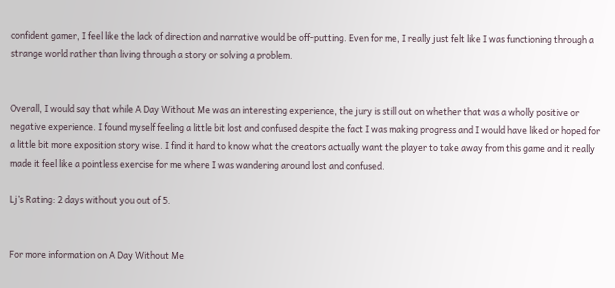confident gamer, I feel like the lack of direction and narrative would be off-putting. Even for me, I really just felt like I was functioning through a strange world rather than living through a story or solving a problem.


Overall, I would say that while A Day Without Me was an interesting experience, the jury is still out on whether that was a wholly positive or negative experience. I found myself feeling a little bit lost and confused despite the fact I was making progress and I would have liked or hoped for a little bit more exposition story wise. I find it hard to know what the creators actually want the player to take away from this game and it really made it feel like a pointless exercise for me where I was wandering around lost and confused.

Lj’s Rating: 2 days without you out of 5.


For more information on A Day Without Me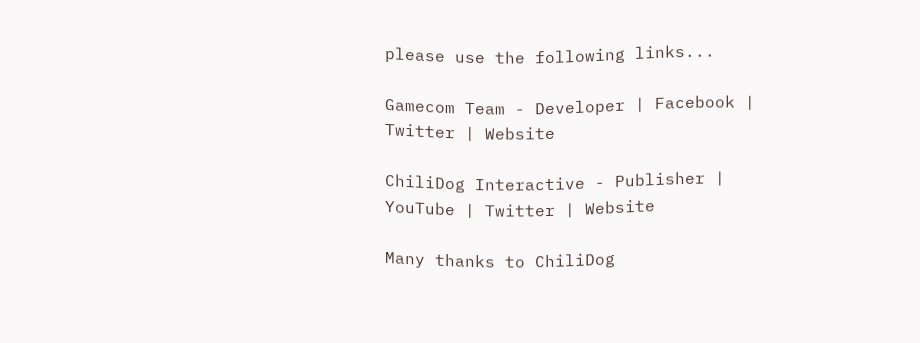please use the following links...

Gamecom Team - Developer | Facebook | Twitter | Website

ChiliDog Interactive - Publisher | YouTube | Twitter | Website

Many thanks to ChiliDog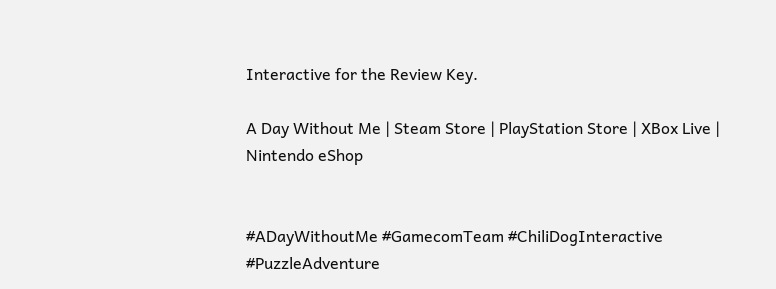Interactive for the Review Key.

A Day Without Me | Steam Store | PlayStation Store | XBox Live | Nintendo eShop


#ADayWithoutMe #GamecomTeam #ChiliDogInteractive #PuzzleAdventure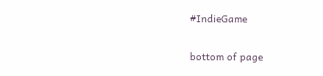#IndieGame

bottom of page